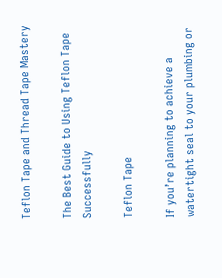Teflon Tape and Thread Tape Mastery

The Best Guide to Using Teflon Tape Successfully

Teflon Tape

If you’re planning to achieve a watertight seal to your plumbing or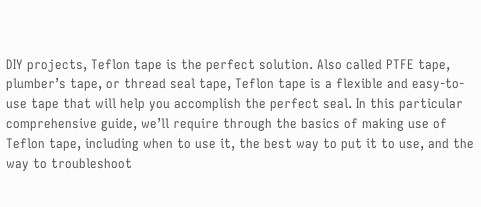DIY projects, Teflon tape is the perfect solution. Also called PTFE tape, plumber’s tape, or thread seal tape, Teflon tape is a flexible and easy-to-use tape that will help you accomplish the perfect seal. In this particular comprehensive guide, we’ll require through the basics of making use of Teflon tape, including when to use it, the best way to put it to use, and the way to troubleshoot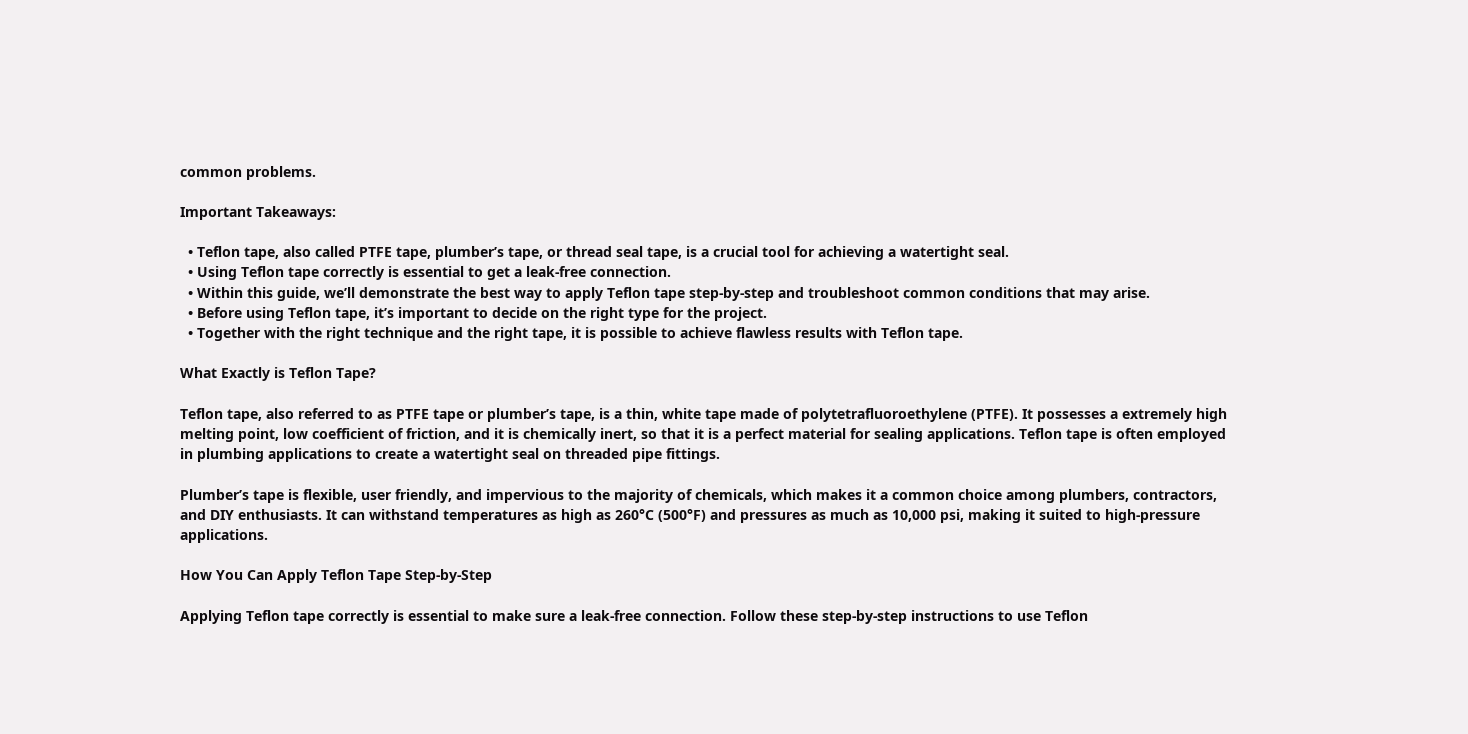common problems.

Important Takeaways:

  • Teflon tape, also called PTFE tape, plumber’s tape, or thread seal tape, is a crucial tool for achieving a watertight seal.
  • Using Teflon tape correctly is essential to get a leak-free connection.
  • Within this guide, we’ll demonstrate the best way to apply Teflon tape step-by-step and troubleshoot common conditions that may arise.
  • Before using Teflon tape, it’s important to decide on the right type for the project.
  • Together with the right technique and the right tape, it is possible to achieve flawless results with Teflon tape.

What Exactly is Teflon Tape?

Teflon tape, also referred to as PTFE tape or plumber’s tape, is a thin, white tape made of polytetrafluoroethylene (PTFE). It possesses a extremely high melting point, low coefficient of friction, and it is chemically inert, so that it is a perfect material for sealing applications. Teflon tape is often employed in plumbing applications to create a watertight seal on threaded pipe fittings.

Plumber’s tape is flexible, user friendly, and impervious to the majority of chemicals, which makes it a common choice among plumbers, contractors, and DIY enthusiasts. It can withstand temperatures as high as 260°C (500°F) and pressures as much as 10,000 psi, making it suited to high-pressure applications.

How You Can Apply Teflon Tape Step-by-Step

Applying Teflon tape correctly is essential to make sure a leak-free connection. Follow these step-by-step instructions to use Teflon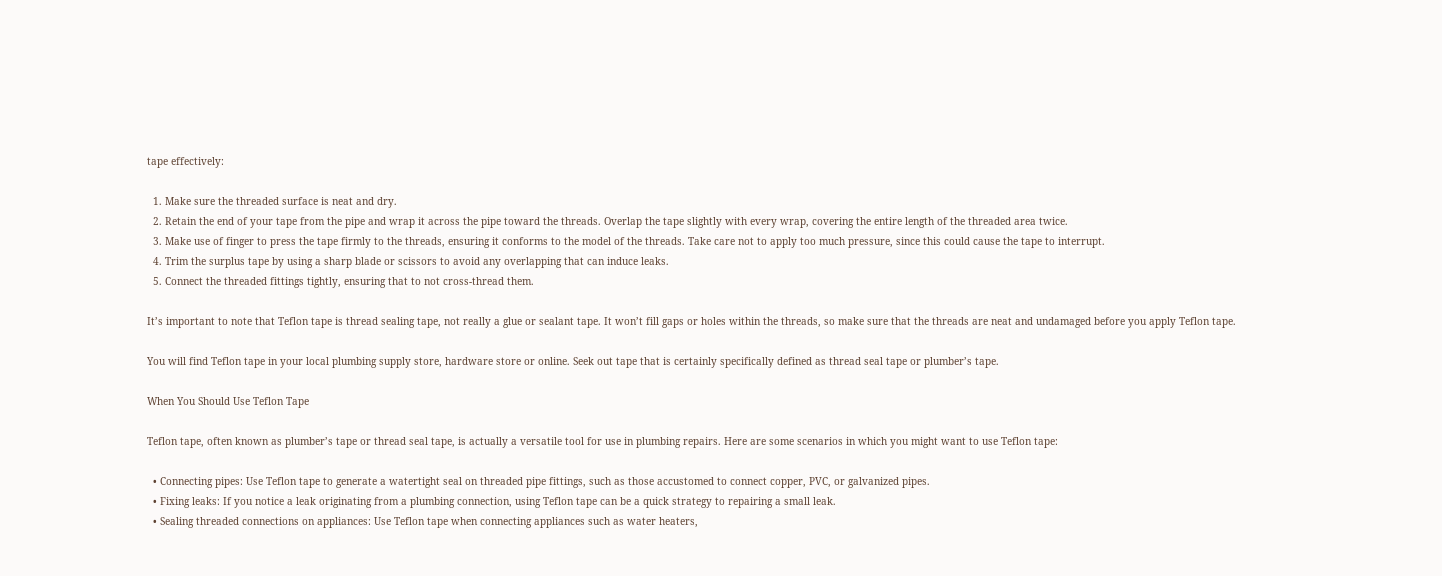tape effectively:

  1. Make sure the threaded surface is neat and dry.
  2. Retain the end of your tape from the pipe and wrap it across the pipe toward the threads. Overlap the tape slightly with every wrap, covering the entire length of the threaded area twice.
  3. Make use of finger to press the tape firmly to the threads, ensuring it conforms to the model of the threads. Take care not to apply too much pressure, since this could cause the tape to interrupt.
  4. Trim the surplus tape by using a sharp blade or scissors to avoid any overlapping that can induce leaks.
  5. Connect the threaded fittings tightly, ensuring that to not cross-thread them.

It’s important to note that Teflon tape is thread sealing tape, not really a glue or sealant tape. It won’t fill gaps or holes within the threads, so make sure that the threads are neat and undamaged before you apply Teflon tape.

You will find Teflon tape in your local plumbing supply store, hardware store or online. Seek out tape that is certainly specifically defined as thread seal tape or plumber’s tape.

When You Should Use Teflon Tape

Teflon tape, often known as plumber’s tape or thread seal tape, is actually a versatile tool for use in plumbing repairs. Here are some scenarios in which you might want to use Teflon tape:

  • Connecting pipes: Use Teflon tape to generate a watertight seal on threaded pipe fittings, such as those accustomed to connect copper, PVC, or galvanized pipes.
  • Fixing leaks: If you notice a leak originating from a plumbing connection, using Teflon tape can be a quick strategy to repairing a small leak.
  • Sealing threaded connections on appliances: Use Teflon tape when connecting appliances such as water heaters,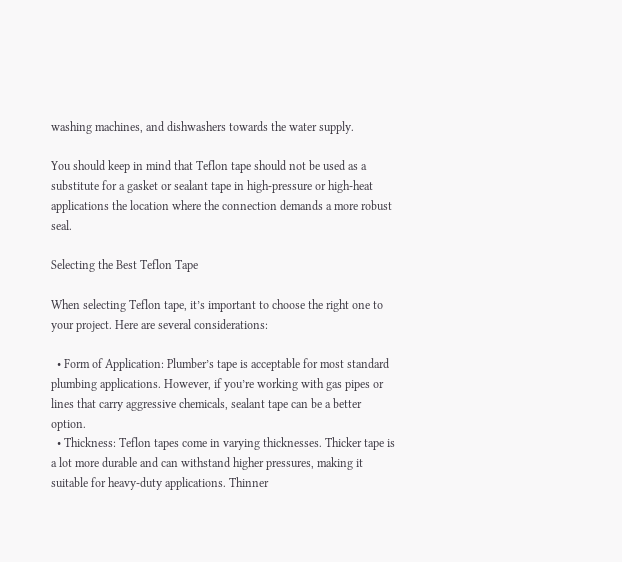washing machines, and dishwashers towards the water supply.

You should keep in mind that Teflon tape should not be used as a substitute for a gasket or sealant tape in high-pressure or high-heat applications the location where the connection demands a more robust seal.

Selecting the Best Teflon Tape

When selecting Teflon tape, it’s important to choose the right one to your project. Here are several considerations:

  • Form of Application: Plumber’s tape is acceptable for most standard plumbing applications. However, if you’re working with gas pipes or lines that carry aggressive chemicals, sealant tape can be a better option.
  • Thickness: Teflon tapes come in varying thicknesses. Thicker tape is a lot more durable and can withstand higher pressures, making it suitable for heavy-duty applications. Thinner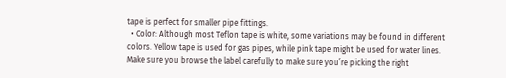tape is perfect for smaller pipe fittings.
  • Color: Although most Teflon tape is white, some variations may be found in different colors. Yellow tape is used for gas pipes, while pink tape might be used for water lines. Make sure you browse the label carefully to make sure you’re picking the right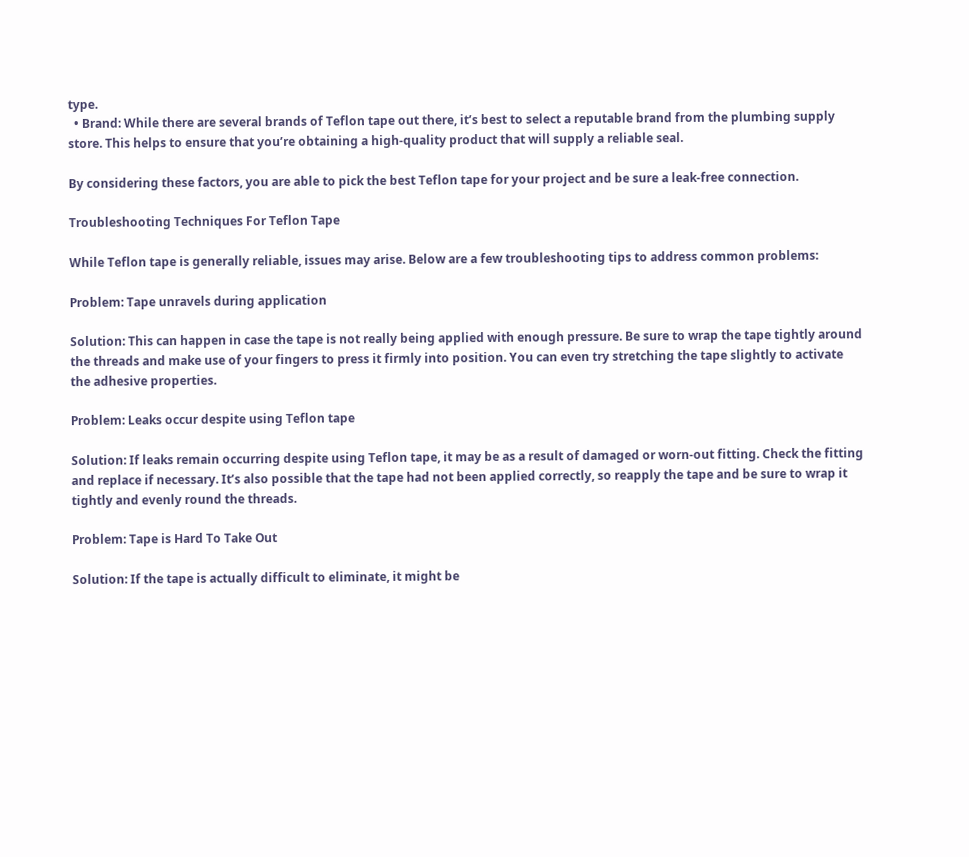type.
  • Brand: While there are several brands of Teflon tape out there, it’s best to select a reputable brand from the plumbing supply store. This helps to ensure that you’re obtaining a high-quality product that will supply a reliable seal.

By considering these factors, you are able to pick the best Teflon tape for your project and be sure a leak-free connection.

Troubleshooting Techniques For Teflon Tape

While Teflon tape is generally reliable, issues may arise. Below are a few troubleshooting tips to address common problems:

Problem: Tape unravels during application

Solution: This can happen in case the tape is not really being applied with enough pressure. Be sure to wrap the tape tightly around the threads and make use of your fingers to press it firmly into position. You can even try stretching the tape slightly to activate the adhesive properties.

Problem: Leaks occur despite using Teflon tape

Solution: If leaks remain occurring despite using Teflon tape, it may be as a result of damaged or worn-out fitting. Check the fitting and replace if necessary. It’s also possible that the tape had not been applied correctly, so reapply the tape and be sure to wrap it tightly and evenly round the threads.

Problem: Tape is Hard To Take Out

Solution: If the tape is actually difficult to eliminate, it might be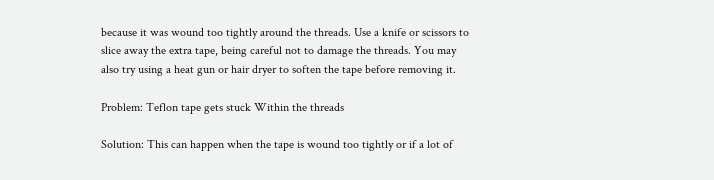because it was wound too tightly around the threads. Use a knife or scissors to slice away the extra tape, being careful not to damage the threads. You may also try using a heat gun or hair dryer to soften the tape before removing it.

Problem: Teflon tape gets stuck Within the threads

Solution: This can happen when the tape is wound too tightly or if a lot of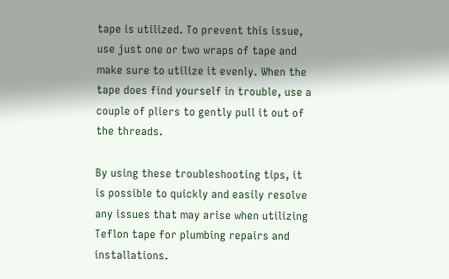tape is utilized. To prevent this issue, use just one or two wraps of tape and make sure to utilize it evenly. When the tape does find yourself in trouble, use a couple of pliers to gently pull it out of the threads.

By using these troubleshooting tips, it is possible to quickly and easily resolve any issues that may arise when utilizing Teflon tape for plumbing repairs and installations.